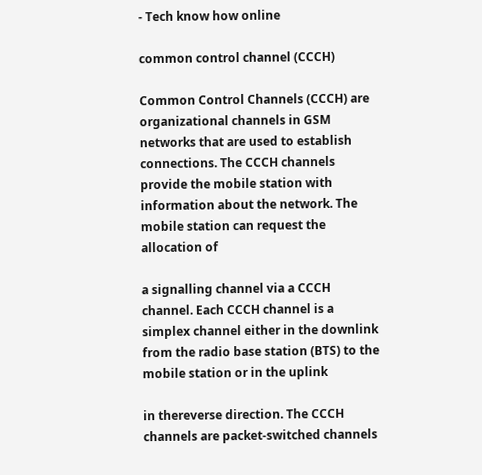- Tech know how online

common control channel (CCCH)

Common Control Channels (CCCH) are organizational channels in GSM networks that are used to establish connections. The CCCH channels provide the mobile station with information about the network. The mobile station can request the allocation of

a signalling channel via a CCCH channel. Each CCCH channel is a simplex channel either in the downlink from the radio base station (BTS) to the mobile station or in the uplink

in thereverse direction. The CCCH channels are packet-switched channels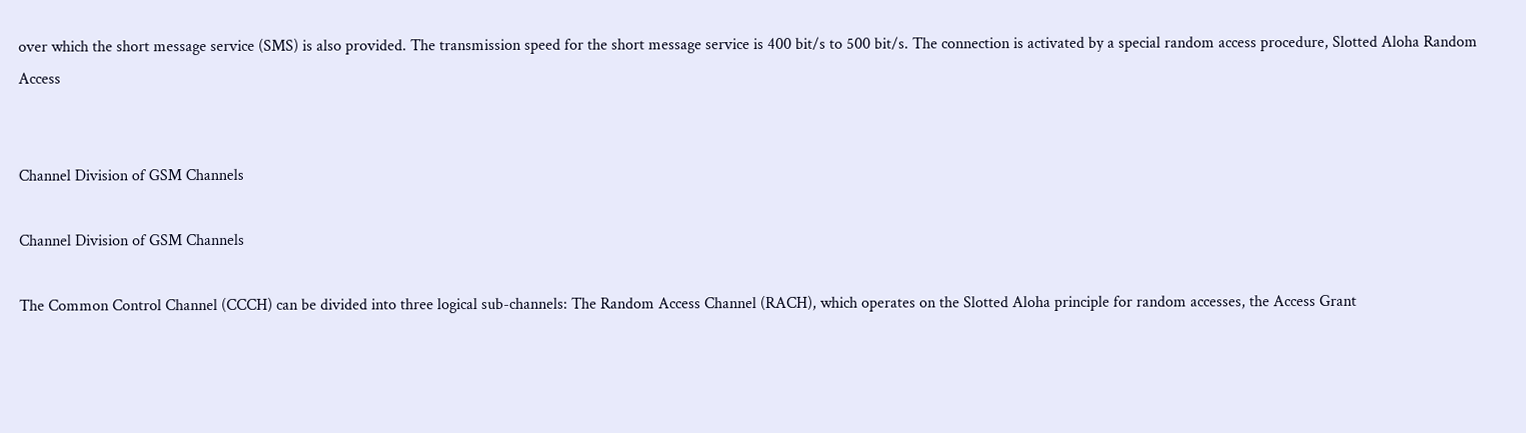over which the short message service (SMS) is also provided. The transmission speed for the short message service is 400 bit/s to 500 bit/s. The connection is activated by a special random access procedure, Slotted Aloha Random Access


Channel Division of GSM Channels

Channel Division of GSM Channels

The Common Control Channel (CCCH) can be divided into three logical sub-channels: The Random Access Channel (RACH), which operates on the Slotted Aloha principle for random accesses, the Access Grant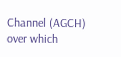Channel (AGCH) over which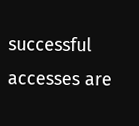successful accesses are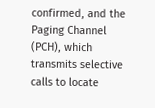confirmed, and the Paging Channel (PCH), which transmits selective calls to locate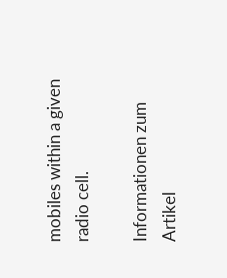mobiles within a given radio cell.

Informationen zum Artikel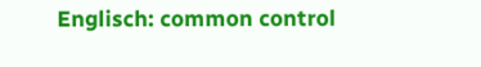Englisch: common control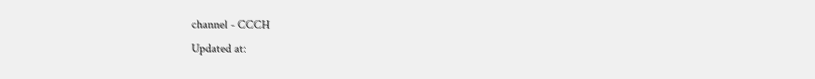channel - CCCH
Updated at: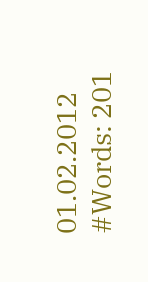01.02.2012
#Words: 201